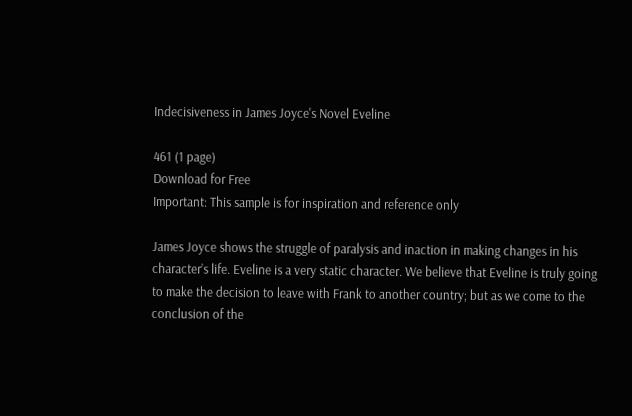Indecisiveness in James Joyce's Novel Eveline

461 (1 page)
Download for Free
Important: This sample is for inspiration and reference only

James Joyce shows the struggle of paralysis and inaction in making changes in his character’s life. Eveline is a very static character. We believe that Eveline is truly going to make the decision to leave with Frank to another country; but as we come to the conclusion of the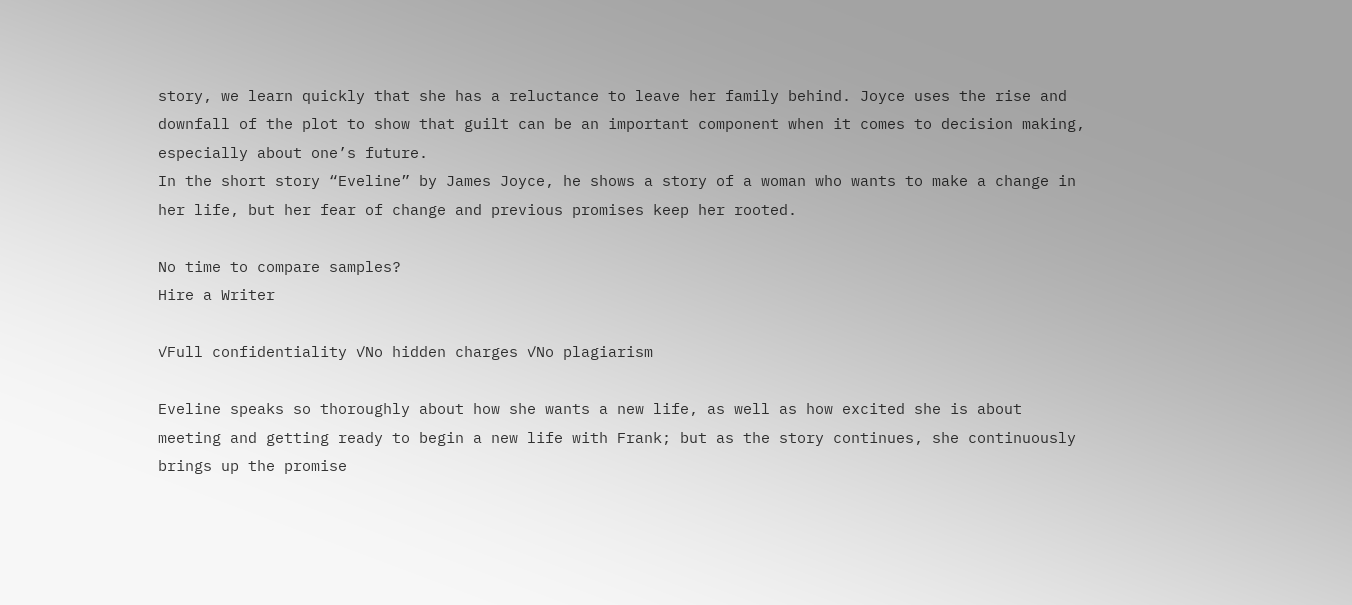story, we learn quickly that she has a reluctance to leave her family behind. Joyce uses the rise and downfall of the plot to show that guilt can be an important component when it comes to decision making, especially about one’s future.
In the short story “Eveline” by James Joyce, he shows a story of a woman who wants to make a change in her life, but her fear of change and previous promises keep her rooted.

No time to compare samples?
Hire a Writer

✓Full confidentiality ✓No hidden charges ✓No plagiarism

Eveline speaks so thoroughly about how she wants a new life, as well as how excited she is about meeting and getting ready to begin a new life with Frank; but as the story continues, she continuously brings up the promise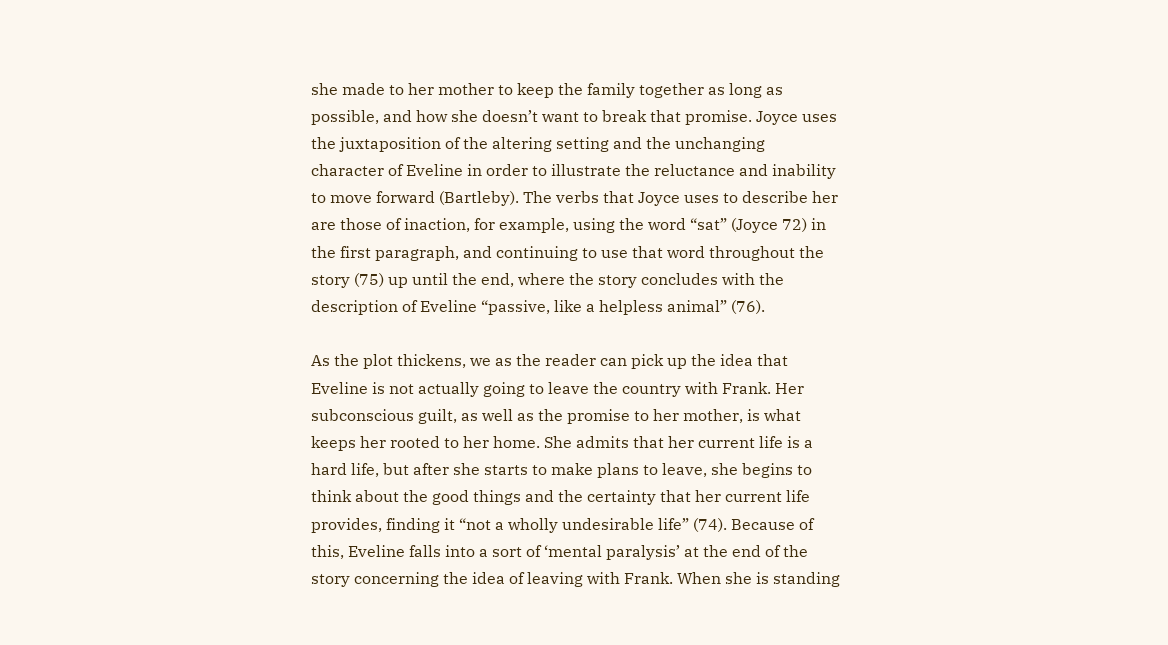she made to her mother to keep the family together as long as possible, and how she doesn’t want to break that promise. Joyce uses the juxtaposition of the altering setting and the unchanging character of Eveline in order to illustrate the reluctance and inability to move forward (Bartleby). The verbs that Joyce uses to describe her are those of inaction, for example, using the word “sat” (Joyce 72) in the first paragraph, and continuing to use that word throughout the story (75) up until the end, where the story concludes with the description of Eveline “passive, like a helpless animal” (76).

As the plot thickens, we as the reader can pick up the idea that Eveline is not actually going to leave the country with Frank. Her subconscious guilt, as well as the promise to her mother, is what keeps her rooted to her home. She admits that her current life is a hard life, but after she starts to make plans to leave, she begins to think about the good things and the certainty that her current life provides, finding it “not a wholly undesirable life” (74). Because of this, Eveline falls into a sort of ‘mental paralysis’ at the end of the story concerning the idea of leaving with Frank. When she is standing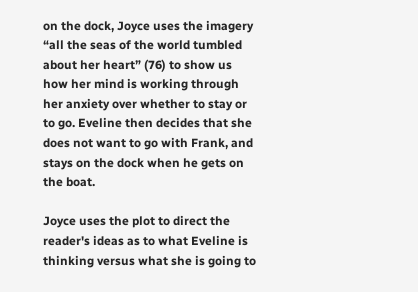on the dock, Joyce uses the imagery “all the seas of the world tumbled about her heart” (76) to show us how her mind is working through her anxiety over whether to stay or to go. Eveline then decides that she does not want to go with Frank, and stays on the dock when he gets on the boat.

Joyce uses the plot to direct the reader's ideas as to what Eveline is thinking versus what she is going to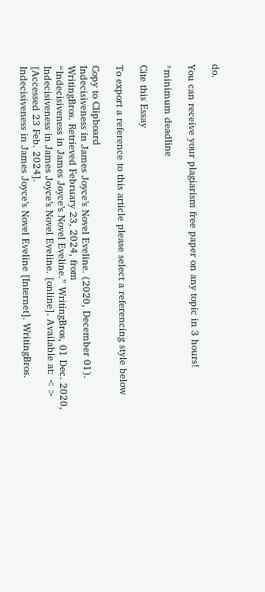do.

You can receive your plagiarism free paper on any topic in 3 hours!

*minimum deadline

Cite this Essay

To export a reference to this article please select a referencing style below

Copy to Clipboard
Indecisiveness in James Joyce’s Novel Eveline. (2020, December 01). WritingBros. Retrieved February 23, 2024, from
“Indecisiveness in James Joyce’s Novel Eveline.” WritingBros, 01 Dec. 2020,
Indecisiveness in James Joyce’s Novel Eveline. [online]. Available at: <> [Accessed 23 Feb. 2024].
Indecisiveness in James Joyce’s Novel Eveline [Internet]. WritingBros.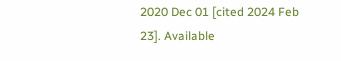2020 Dec 01 [cited 2024 Feb 23]. Available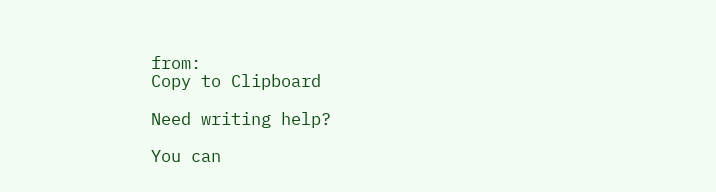from:
Copy to Clipboard

Need writing help?

You can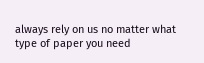always rely on us no matter what type of paper you need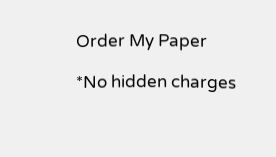Order My Paper

*No hidden charges